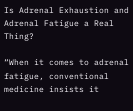Is Adrenal Exhaustion and Adrenal Fatigue a Real Thing?

“When it comes to adrenal fatigue, conventional medicine insists it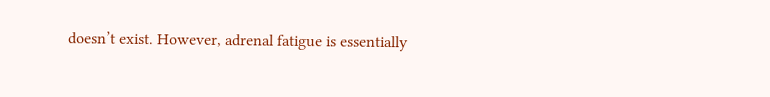doesn’t exist. However, adrenal fatigue is essentially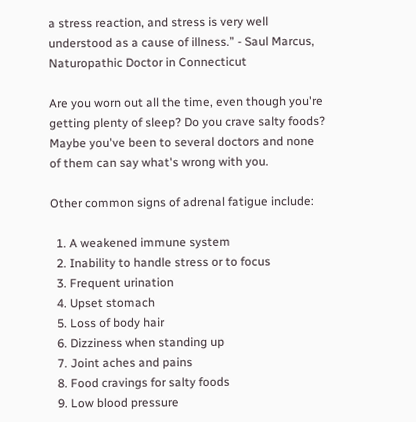a stress reaction, and stress is very well understood as a cause of illness.” - Saul Marcus, Naturopathic Doctor in Connecticut

Are you worn out all the time, even though you're getting plenty of sleep? Do you crave salty foods? Maybe you've been to several doctors and none of them can say what's wrong with you.

Other common signs of adrenal fatigue include:

  1. A weakened immune system
  2. Inability to handle stress or to focus
  3. Frequent urination
  4. Upset stomach
  5. Loss of body hair
  6. Dizziness when standing up
  7. Joint aches and pains
  8. Food cravings for salty foods
  9. Low blood pressure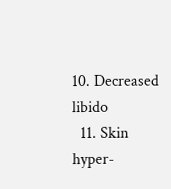10. Decreased libido
  11. Skin hyper-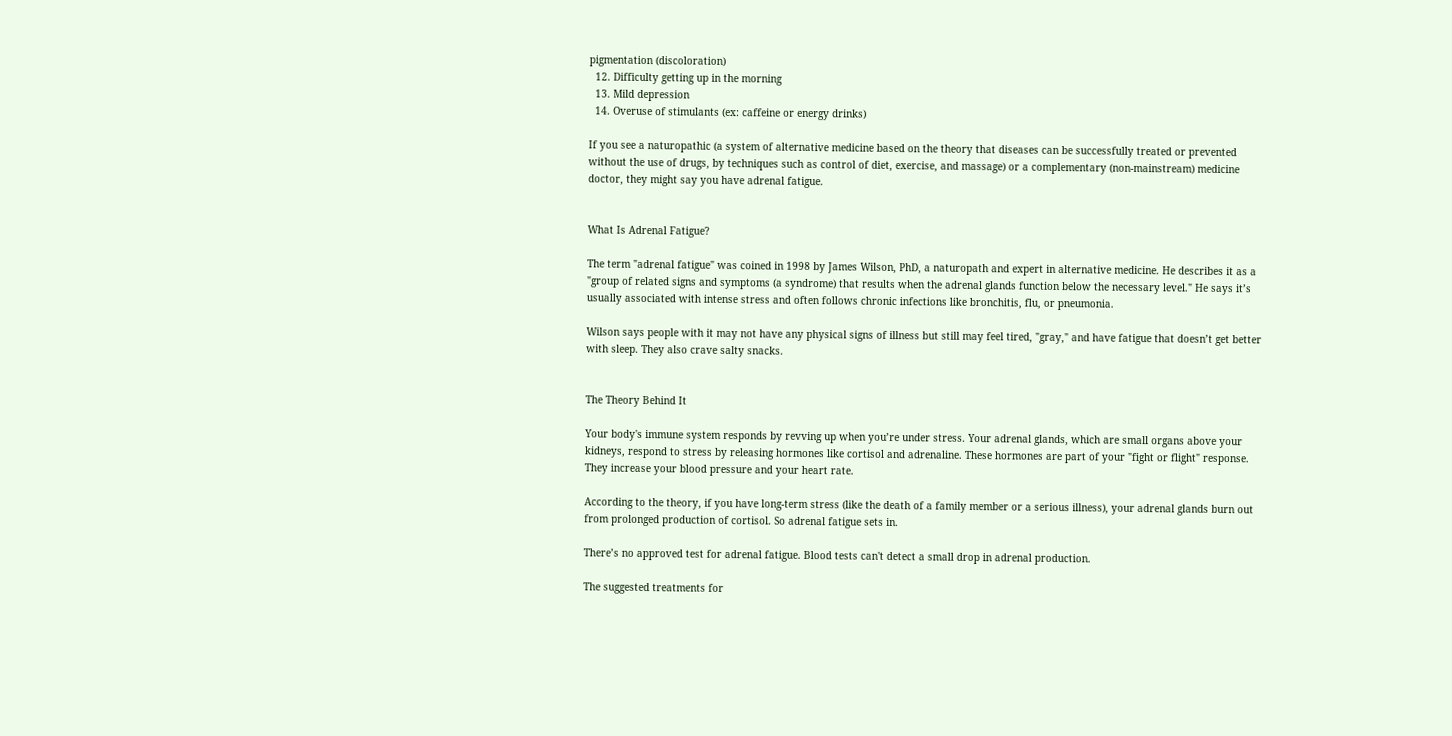pigmentation (discoloration)
  12. Difficulty getting up in the morning
  13. Mild depression
  14. Overuse of stimulants (ex: caffeine or energy drinks)

If you see a naturopathic (a system of alternative medicine based on the theory that diseases can be successfully treated or prevented without the use of drugs, by techniques such as control of diet, exercise, and massage) or a complementary (non-mainstream) medicine doctor, they might say you have adrenal fatigue.


What Is Adrenal Fatigue?

The term "adrenal fatigue" was coined in 1998 by James Wilson, PhD, a naturopath and expert in alternative medicine. He describes it as a "group of related signs and symptoms (a syndrome) that results when the adrenal glands function below the necessary level." He says it’s usually associated with intense stress and often follows chronic infections like bronchitis, flu, or pneumonia.

Wilson says people with it may not have any physical signs of illness but still may feel tired, "gray," and have fatigue that doesn’t get better with sleep. They also crave salty snacks.


The Theory Behind It

Your body's immune system responds by revving up when you’re under stress. Your adrenal glands, which are small organs above your kidneys, respond to stress by releasing hormones like cortisol and adrenaline. These hormones are part of your "fight or flight" response. They increase your blood pressure and your heart rate.

According to the theory, if you have long-term stress (like the death of a family member or a serious illness), your adrenal glands burn out from prolonged production of cortisol. So adrenal fatigue sets in.

There’s no approved test for adrenal fatigue. Blood tests can't detect a small drop in adrenal production.

The suggested treatments for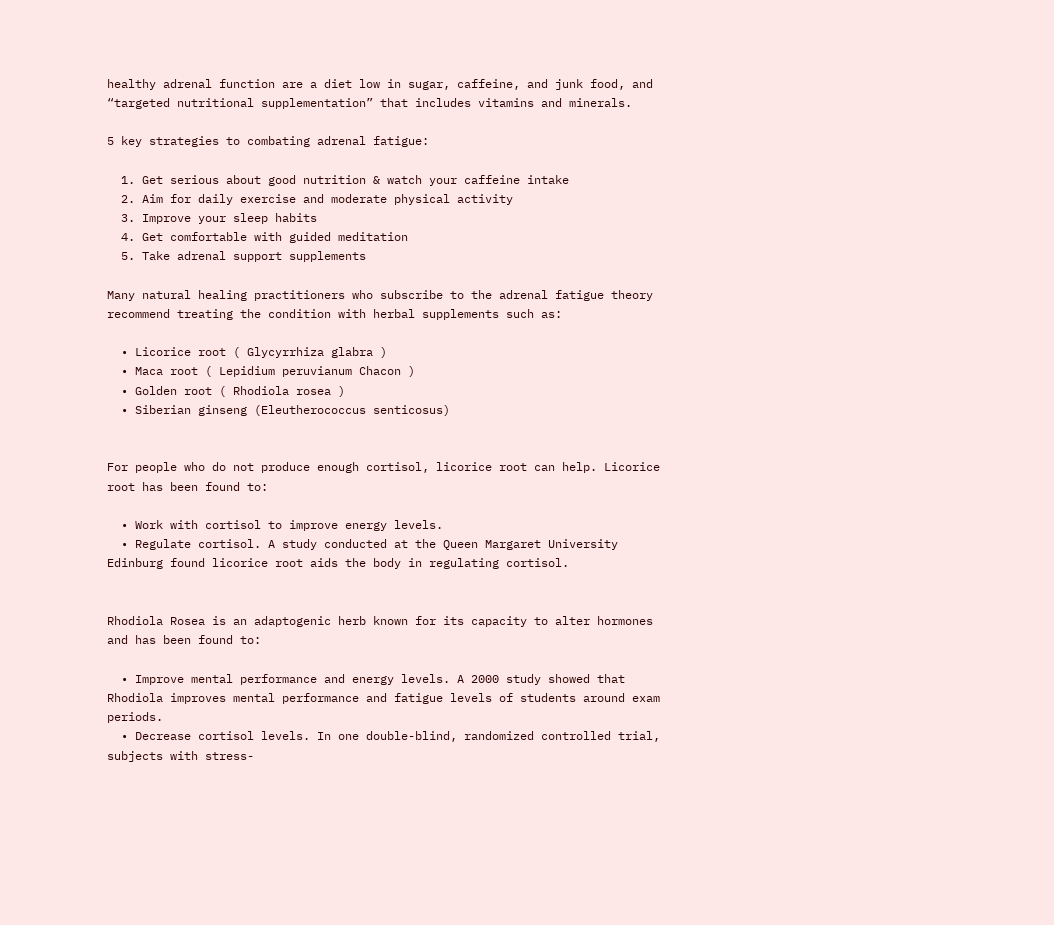healthy adrenal function are a diet low in sugar, caffeine, and junk food, and “targeted nutritional supplementation” that includes vitamins and minerals.

5 key strategies to combating adrenal fatigue:

  1. Get serious about good nutrition & watch your caffeine intake
  2. Aim for daily exercise and moderate physical activity
  3. Improve your sleep habits
  4. Get comfortable with guided meditation
  5. Take adrenal support supplements

Many natural healing practitioners who subscribe to the adrenal fatigue theory recommend treating the condition with herbal supplements such as:

  • Licorice root ( Glycyrrhiza glabra )
  • Maca root ( Lepidium peruvianum Chacon )
  • Golden root ( Rhodiola rosea )
  • Siberian ginseng (Eleutherococcus senticosus)


For people who do not produce enough cortisol, licorice root can help. Licorice root has been found to:

  • Work with cortisol to improve energy levels.
  • Regulate cortisol. A study conducted at the Queen Margaret University Edinburg found licorice root aids the body in regulating cortisol.


Rhodiola Rosea is an adaptogenic herb known for its capacity to alter hormones and has been found to:

  • Improve mental performance and energy levels. A 2000 study showed that Rhodiola improves mental performance and fatigue levels of students around exam periods.
  • Decrease cortisol levels. In one double-blind, randomized controlled trial, subjects with stress-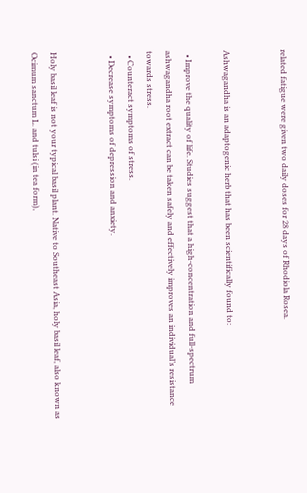related fatigue were given two daily doses for 28 days of Rhodiola Rosea.


Ashwagandha is an adaptogenic herb that has been scientifically found to:

  • Improve the quality of life. Studies suggest that a high-concentration and full-spectrum ashwagandha root extract can be taken safely and effectively improves an individual’s resistance towards stress.
  • Counteract symptoms of stress.
  • Decrease symptoms of depression and anxiety.


Holy basil leaf is not your typical basil plant. Native to Southeast Asia, holy basil leaf, also known as Ocimum sanctum L. and tulsi (in tea form),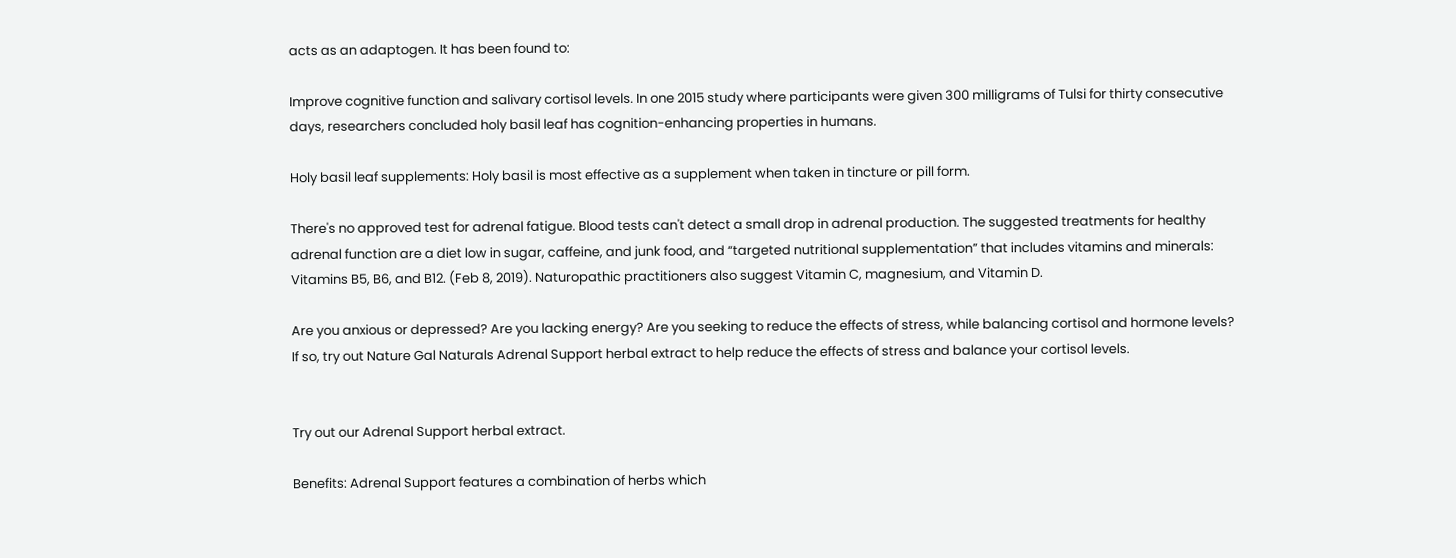acts as an adaptogen. It has been found to:

Improve cognitive function and salivary cortisol levels. In one 2015 study where participants were given 300 milligrams of Tulsi for thirty consecutive days, researchers concluded holy basil leaf has cognition-enhancing properties in humans.

Holy basil leaf supplements: Holy basil is most effective as a supplement when taken in tincture or pill form.

There's no approved test for adrenal fatigue. Blood tests can't detect a small drop in adrenal production. The suggested treatments for healthy adrenal function are a diet low in sugar, caffeine, and junk food, and “targeted nutritional supplementation” that includes vitamins and minerals: Vitamins B5, B6, and B12. (Feb 8, 2019). Naturopathic practitioners also suggest Vitamin C, magnesium, and Vitamin D.

Are you anxious or depressed? Are you lacking energy? Are you seeking to reduce the effects of stress, while balancing cortisol and hormone levels? If so, try out Nature Gal Naturals Adrenal Support herbal extract to help reduce the effects of stress and balance your cortisol levels.


Try out our Adrenal Support herbal extract.

Benefits: Adrenal Support features a combination of herbs which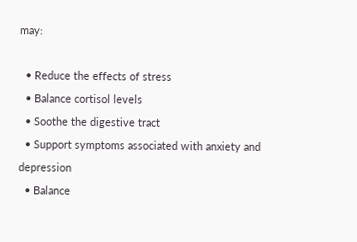may:

  • Reduce the effects of stress
  • Balance cortisol levels
  • Soothe the digestive tract
  • Support symptoms associated with anxiety and depression
  • Balance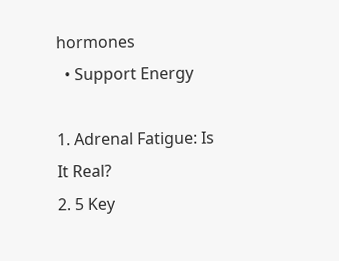hormones
  • Support Energy

1. Adrenal Fatigue: Is It Real?
2. 5 Key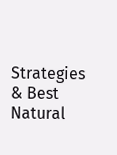Strategies & Best Natural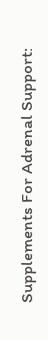Supplements For Adrenal Support: